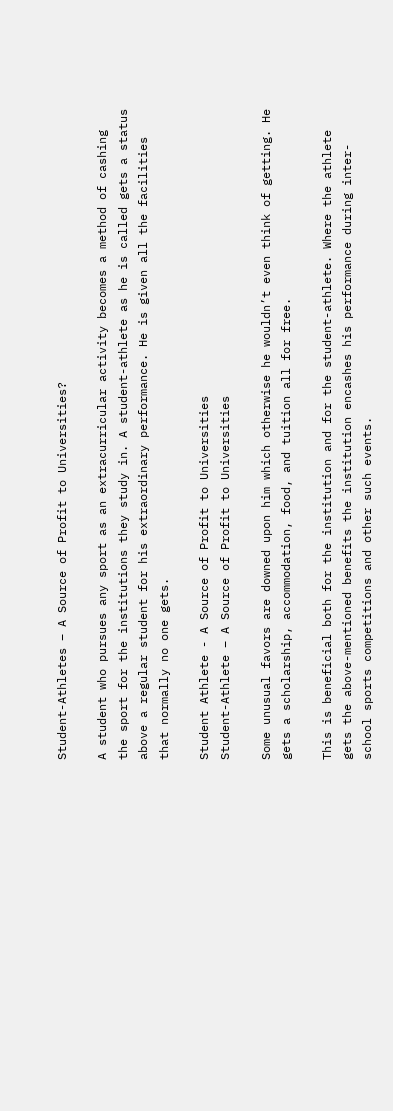Student-Athletes – A Source of Profit to Universities?

A student who pursues any sport as an extracurricular activity becomes a method of cashing the sport for the institutions they study in. A student-athlete as he is called gets a status above a regular student for his extraordinary performance. He is given all the facilities that normally no one gets.

Student Athlete - A Source of Profit to Universities
Student-Athlete – A Source of Profit to Universities

Some unusual favors are downed upon him which otherwise he wouldn’t even think of getting. He gets a scholarship, accommodation, food, and tuition all for free.

This is beneficial both for the institution and for the student-athlete. Where the athlete gets the above-mentioned benefits the institution encashes his performance during inter-school sports competitions and other such events.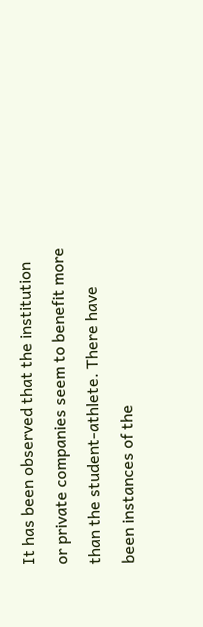It has been observed that the institution or private companies seem to benefit more than the student-athlete. There have been instances of the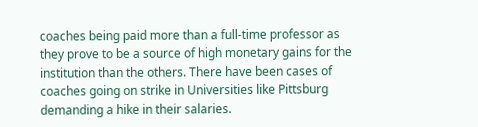coaches being paid more than a full-time professor as they prove to be a source of high monetary gains for the institution than the others. There have been cases of coaches going on strike in Universities like Pittsburg demanding a hike in their salaries.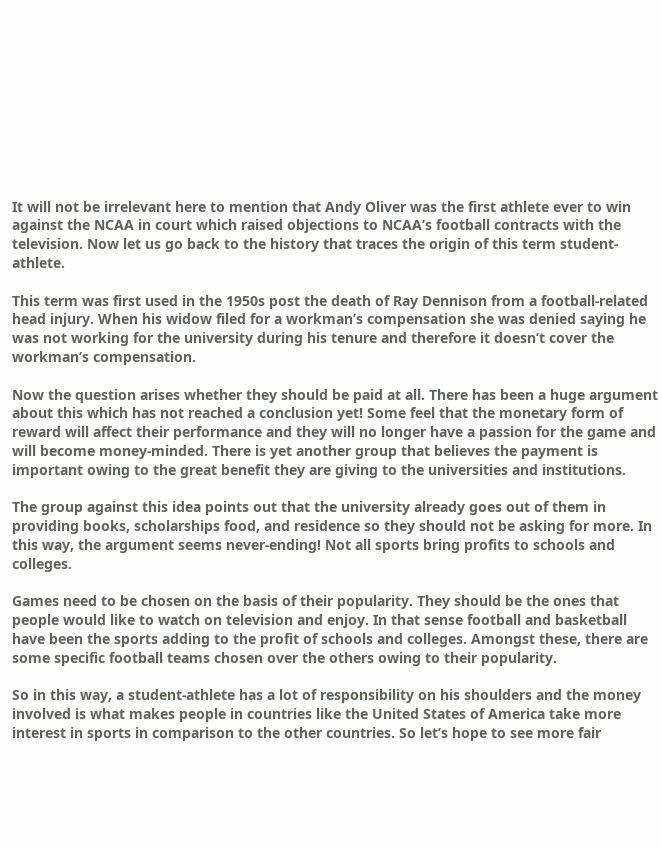It will not be irrelevant here to mention that Andy Oliver was the first athlete ever to win against the NCAA in court which raised objections to NCAA’s football contracts with the television. Now let us go back to the history that traces the origin of this term student-athlete.

This term was first used in the 1950s post the death of Ray Dennison from a football-related head injury. When his widow filed for a workman’s compensation she was denied saying he was not working for the university during his tenure and therefore it doesn’t cover the workman’s compensation.

Now the question arises whether they should be paid at all. There has been a huge argument about this which has not reached a conclusion yet! Some feel that the monetary form of reward will affect their performance and they will no longer have a passion for the game and will become money-minded. There is yet another group that believes the payment is important owing to the great benefit they are giving to the universities and institutions.

The group against this idea points out that the university already goes out of them in providing books, scholarships food, and residence so they should not be asking for more. In this way, the argument seems never-ending! Not all sports bring profits to schools and colleges.

Games need to be chosen on the basis of their popularity. They should be the ones that people would like to watch on television and enjoy. In that sense football and basketball have been the sports adding to the profit of schools and colleges. Amongst these, there are some specific football teams chosen over the others owing to their popularity.

So in this way, a student-athlete has a lot of responsibility on his shoulders and the money involved is what makes people in countries like the United States of America take more interest in sports in comparison to the other countries. So let’s hope to see more fair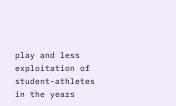play and less exploitation of student-athletes in the years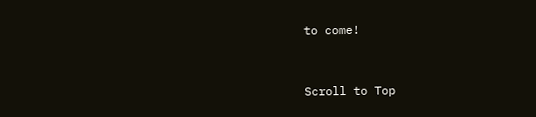to come!


Scroll to Top